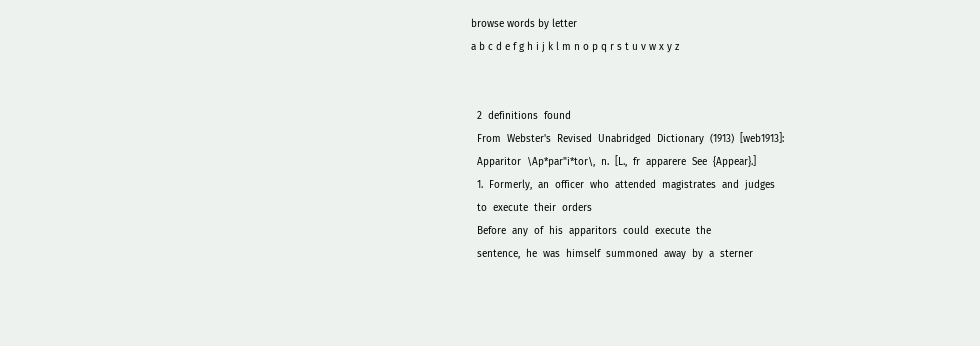browse words by letter
a b c d e f g h i j k l m n o p q r s t u v w x y z


  2  definitions  found
  From  Webster's  Revised  Unabridged  Dictionary  (1913)  [web1913]:
  Apparitor  \Ap*par"i*tor\,  n.  [L.,  fr  apparere  See  {Appear}.]
  1.  Formerly,  an  officer  who  attended  magistrates  and  judges
  to  execute  their  orders
  Before  any  of  his  apparitors  could  execute  the
  sentence,  he  was  himself  summoned  away  by  a  sterner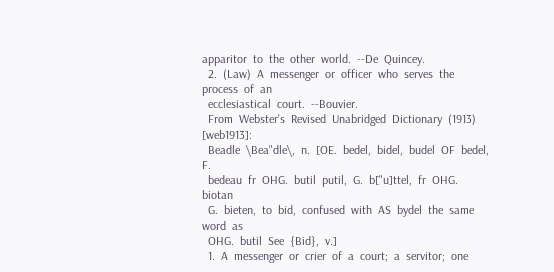apparitor  to  the  other  world.  --De  Quincey.
  2.  (Law)  A  messenger  or  officer  who  serves  the  process  of  an
  ecclesiastical  court.  --Bouvier.
  From  Webster's  Revised  Unabridged  Dictionary  (1913)  [web1913]:
  Beadle  \Bea"dle\,  n.  [OE.  bedel,  bidel,  budel  OF  bedel,  F.
  bedeau  fr  OHG.  butil  putil,  G.  b["u]ttel,  fr  OHG.  biotan
  G.  bieten,  to  bid,  confused  with  AS  bydel  the  same  word  as
  OHG.  butil  See  {Bid},  v.]
  1.  A  messenger  or  crier  of  a  court;  a  servitor;  one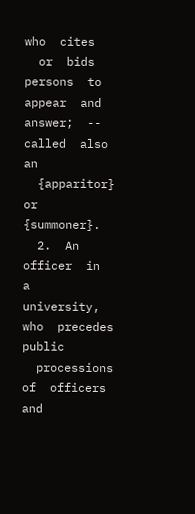who  cites
  or  bids  persons  to  appear  and  answer;  --  called  also  an
  {apparitor}  or  {summoner}.
  2.  An  officer  in  a  university,  who  precedes  public
  processions  of  officers  and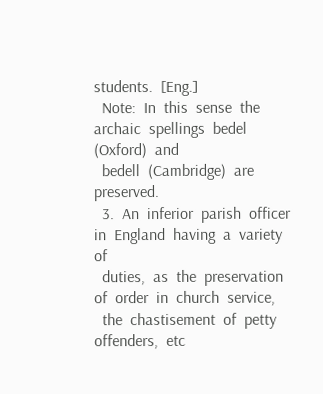students.  [Eng.]
  Note:  In  this  sense  the  archaic  spellings  bedel  (Oxford)  and
  bedell  (Cambridge)  are  preserved.
  3.  An  inferior  parish  officer  in  England  having  a  variety  of
  duties,  as  the  preservation  of  order  in  church  service,
  the  chastisement  of  petty  offenders,  etc